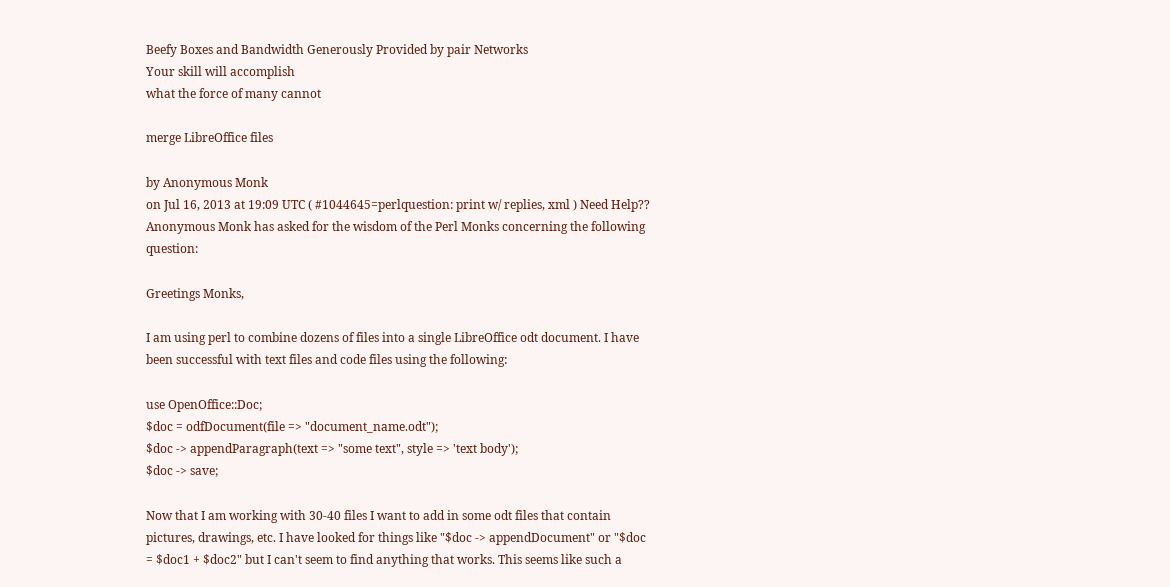Beefy Boxes and Bandwidth Generously Provided by pair Networks
Your skill will accomplish
what the force of many cannot

merge LibreOffice files

by Anonymous Monk
on Jul 16, 2013 at 19:09 UTC ( #1044645=perlquestion: print w/ replies, xml ) Need Help??
Anonymous Monk has asked for the wisdom of the Perl Monks concerning the following question:

Greetings Monks,

I am using perl to combine dozens of files into a single LibreOffice odt document. I have been successful with text files and code files using the following:

use OpenOffice::Doc;
$doc = odfDocument(file => "document_name.odt");
$doc -> appendParagraph(text => "some text", style => 'text body');
$doc -> save;

Now that I am working with 30-40 files I want to add in some odt files that contain pictures, drawings, etc. I have looked for things like "$doc -> appendDocument" or "$doc = $doc1 + $doc2" but I can't seem to find anything that works. This seems like such a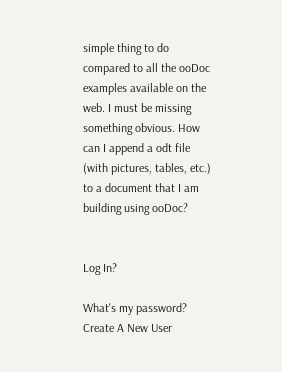simple thing to do compared to all the ooDoc examples available on the web. I must be missing something obvious. How can I append a odt file (with pictures, tables, etc.) to a document that I am building using ooDoc?


Log In?

What's my password?
Create A New User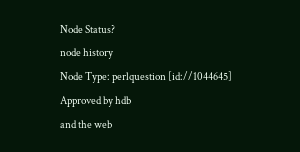Node Status?
node history
Node Type: perlquestion [id://1044645]
Approved by hdb
and the web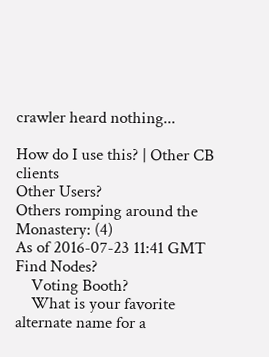crawler heard nothing...

How do I use this? | Other CB clients
Other Users?
Others romping around the Monastery: (4)
As of 2016-07-23 11:41 GMT
Find Nodes?
    Voting Booth?
    What is your favorite alternate name for a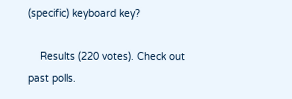(specific) keyboard key?

    Results (220 votes). Check out past polls.